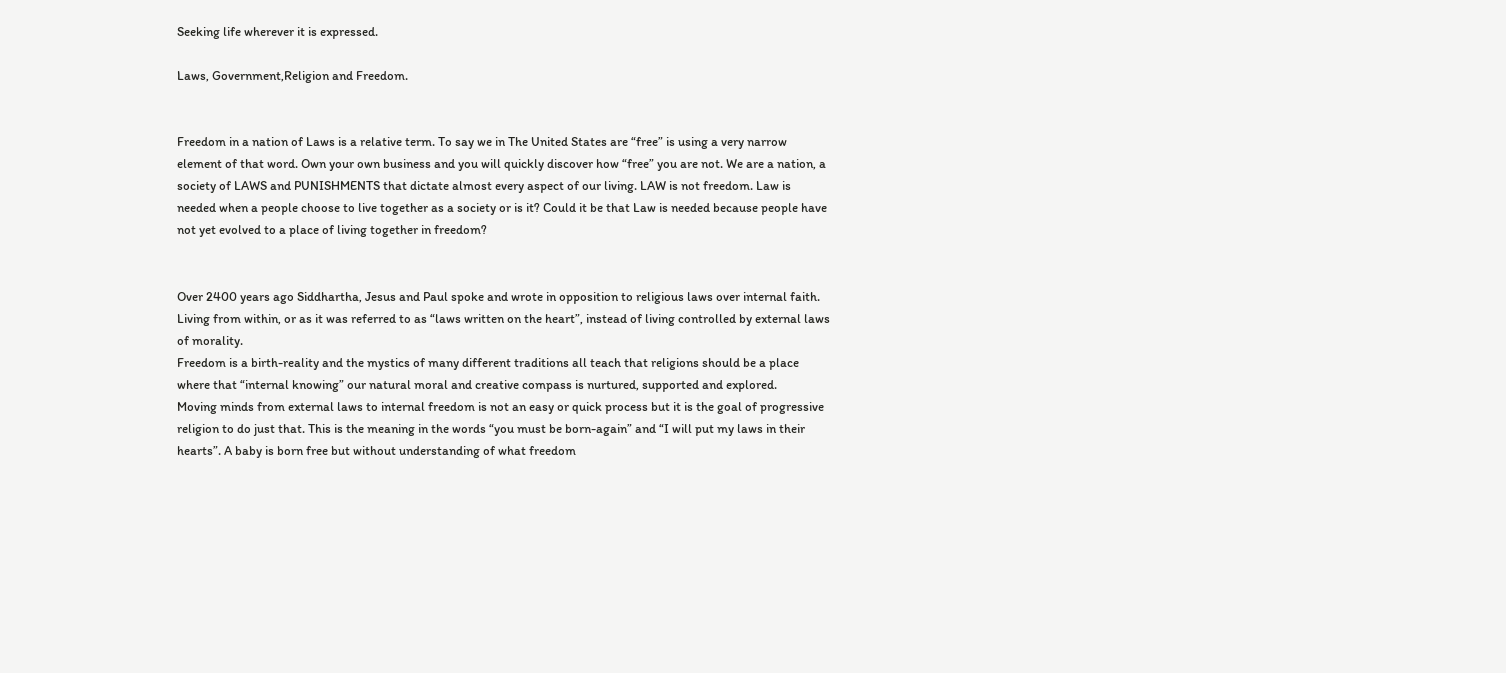Seeking life wherever it is expressed.

Laws, Government,Religion and Freedom.


Freedom in a nation of Laws is a relative term. To say we in The United States are “free” is using a very narrow element of that word. Own your own business and you will quickly discover how “free” you are not. We are a nation, a society of LAWS and PUNISHMENTS that dictate almost every aspect of our living. LAW is not freedom. Law is needed when a people choose to live together as a society or is it? Could it be that Law is needed because people have not yet evolved to a place of living together in freedom?


Over 2400 years ago Siddhartha, Jesus and Paul spoke and wrote in opposition to religious laws over internal faith. Living from within, or as it was referred to as “laws written on the heart”, instead of living controlled by external laws of morality.
Freedom is a birth-reality and the mystics of many different traditions all teach that religions should be a place where that “internal knowing” our natural moral and creative compass is nurtured, supported and explored.
Moving minds from external laws to internal freedom is not an easy or quick process but it is the goal of progressive religion to do just that. This is the meaning in the words “you must be born-again” and “I will put my laws in their hearts”. A baby is born free but without understanding of what freedom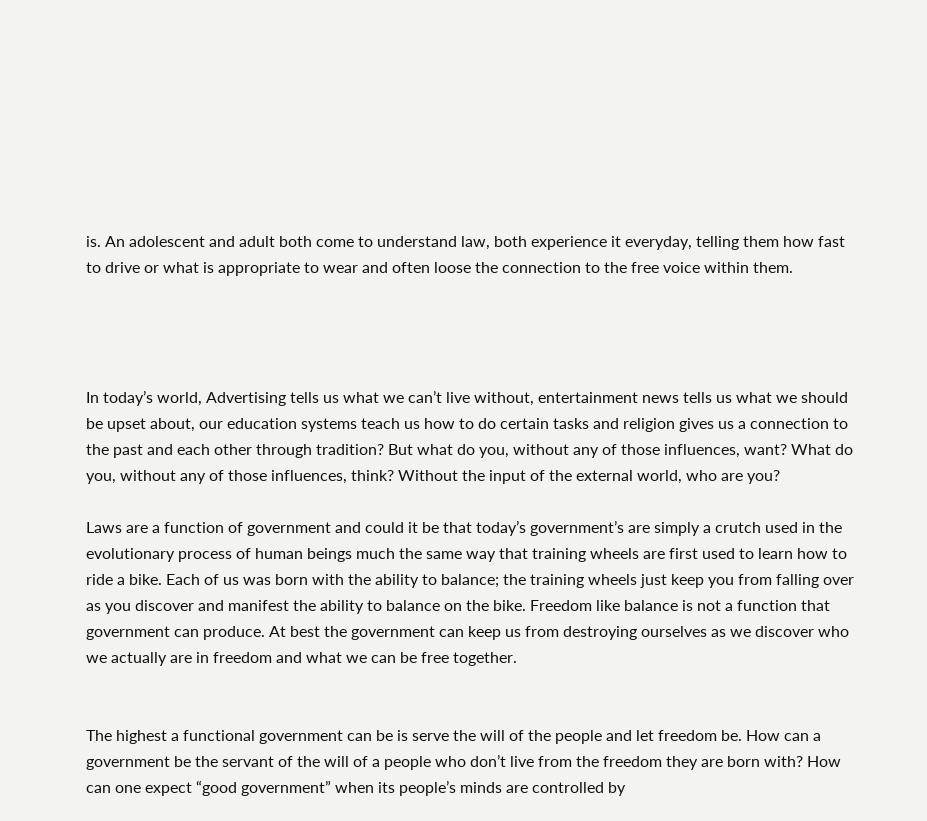is. An adolescent and adult both come to understand law, both experience it everyday, telling them how fast to drive or what is appropriate to wear and often loose the connection to the free voice within them.




In today’s world, Advertising tells us what we can’t live without, entertainment news tells us what we should be upset about, our education systems teach us how to do certain tasks and religion gives us a connection to the past and each other through tradition? But what do you, without any of those influences, want? What do you, without any of those influences, think? Without the input of the external world, who are you?

Laws are a function of government and could it be that today’s government’s are simply a crutch used in the evolutionary process of human beings much the same way that training wheels are first used to learn how to ride a bike. Each of us was born with the ability to balance; the training wheels just keep you from falling over as you discover and manifest the ability to balance on the bike. Freedom like balance is not a function that government can produce. At best the government can keep us from destroying ourselves as we discover who we actually are in freedom and what we can be free together.


The highest a functional government can be is serve the will of the people and let freedom be. How can a government be the servant of the will of a people who don’t live from the freedom they are born with? How can one expect “good government” when its people’s minds are controlled by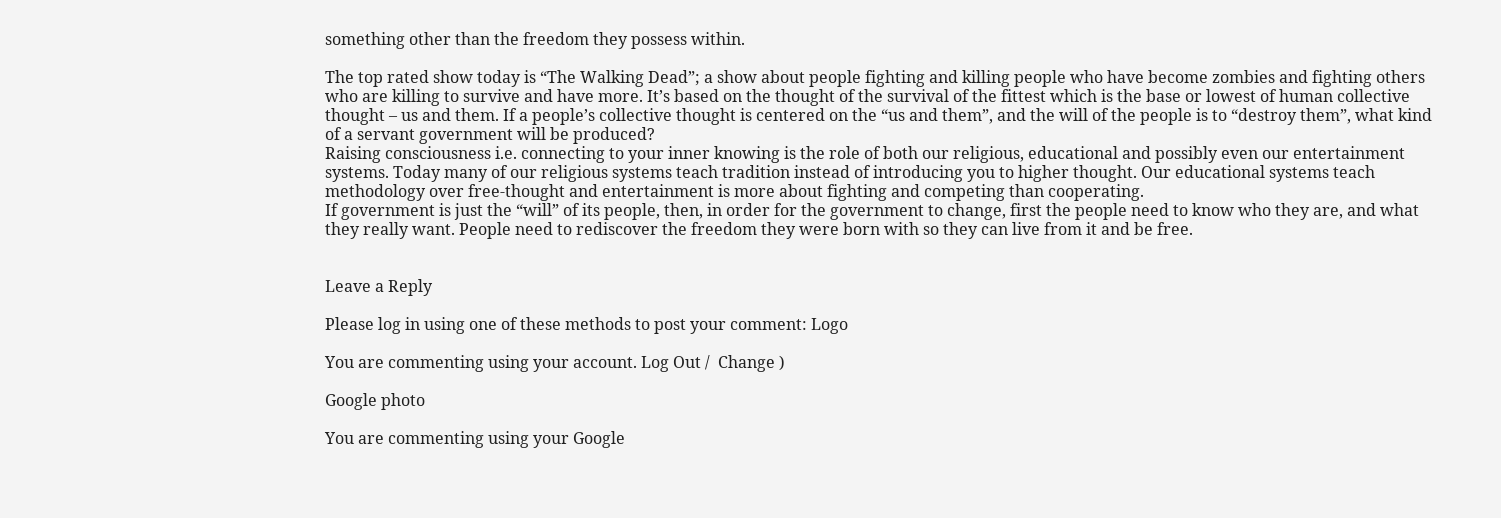something other than the freedom they possess within.

The top rated show today is “The Walking Dead”; a show about people fighting and killing people who have become zombies and fighting others who are killing to survive and have more. It’s based on the thought of the survival of the fittest which is the base or lowest of human collective thought – us and them. If a people’s collective thought is centered on the “us and them”, and the will of the people is to “destroy them”, what kind of a servant government will be produced?
Raising consciousness i.e. connecting to your inner knowing is the role of both our religious, educational and possibly even our entertainment systems. Today many of our religious systems teach tradition instead of introducing you to higher thought. Our educational systems teach methodology over free-thought and entertainment is more about fighting and competing than cooperating.
If government is just the “will” of its people, then, in order for the government to change, first the people need to know who they are, and what they really want. People need to rediscover the freedom they were born with so they can live from it and be free.


Leave a Reply

Please log in using one of these methods to post your comment: Logo

You are commenting using your account. Log Out /  Change )

Google photo

You are commenting using your Google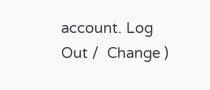account. Log Out /  Change )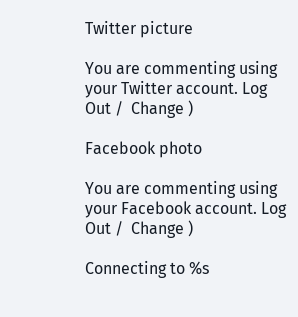Twitter picture

You are commenting using your Twitter account. Log Out /  Change )

Facebook photo

You are commenting using your Facebook account. Log Out /  Change )

Connecting to %s